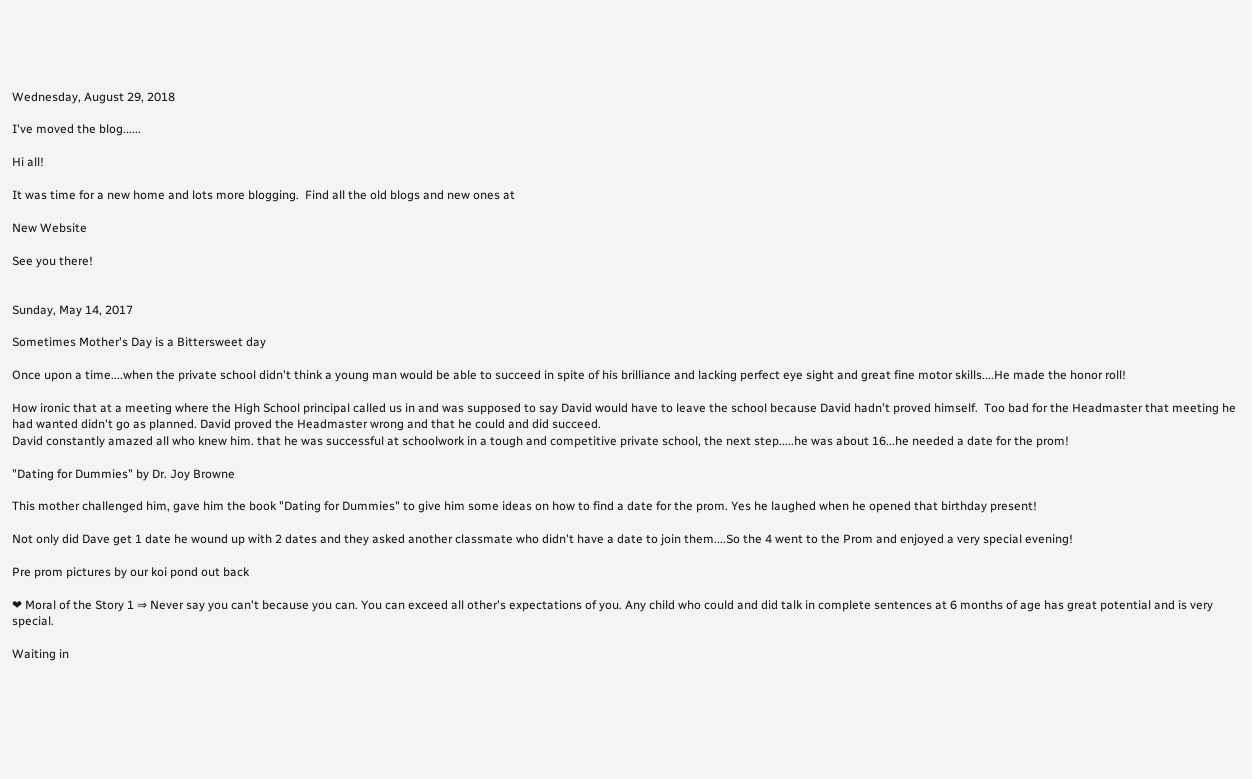Wednesday, August 29, 2018

I've moved the blog......

Hi all!

It was time for a new home and lots more blogging.  Find all the old blogs and new ones at

New Website

See you there!


Sunday, May 14, 2017

Sometimes Mother's Day is a Bittersweet day

Once upon a time....when the private school didn't think a young man would be able to succeed in spite of his brilliance and lacking perfect eye sight and great fine motor skills....He made the honor roll!

How ironic that at a meeting where the High School principal called us in and was supposed to say David would have to leave the school because David hadn't proved himself.  Too bad for the Headmaster that meeting he had wanted didn't go as planned. David proved the Headmaster wrong and that he could and did succeed.
David constantly amazed all who knew him. that he was successful at schoolwork in a tough and competitive private school, the next step.....he was about 16...he needed a date for the prom!

"Dating for Dummies" by Dr. Joy Browne

This mother challenged him, gave him the book "Dating for Dummies" to give him some ideas on how to find a date for the prom. Yes he laughed when he opened that birthday present!

Not only did Dave get 1 date he wound up with 2 dates and they asked another classmate who didn't have a date to join them....So the 4 went to the Prom and enjoyed a very special evening!

Pre prom pictures by our koi pond out back

❤ Moral of the Story 1 ⇒ Never say you can't because you can. You can exceed all other's expectations of you. Any child who could and did talk in complete sentences at 6 months of age has great potential and is very special.

Waiting in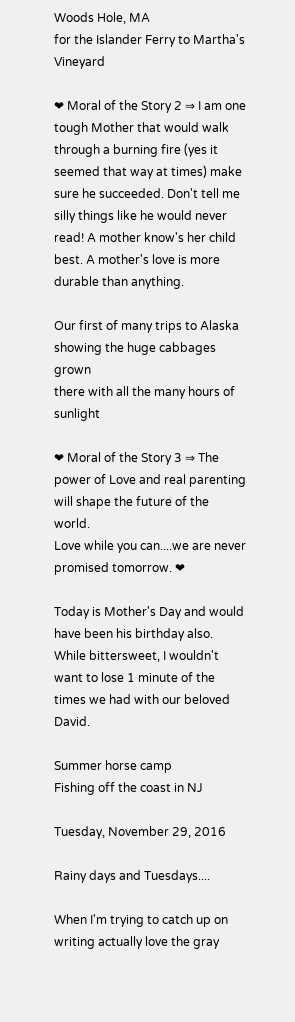Woods Hole, MA
for the Islander Ferry to Martha's Vineyard

❤ Moral of the Story 2 ⇒ I am one tough Mother that would walk through a burning fire (yes it seemed that way at times) make sure he succeeded. Don't tell me silly things like he would never read! A mother know's her child best. A mother's love is more durable than anything.

Our first of many trips to Alaska
showing the huge cabbages grown
there with all the many hours of sunlight

❤ Moral of the Story 3 ⇒ The power of Love and real parenting will shape the future of the world.
Love while you can....we are never promised tomorrow. ❤

Today is Mother's Day and would have been his birthday also.  While bittersweet, I wouldn't want to lose 1 minute of the times we had with our beloved David.

Summer horse camp
Fishing off the coast in NJ

Tuesday, November 29, 2016

Rainy days and Tuesdays....

When I'm trying to catch up on writing actually love the gray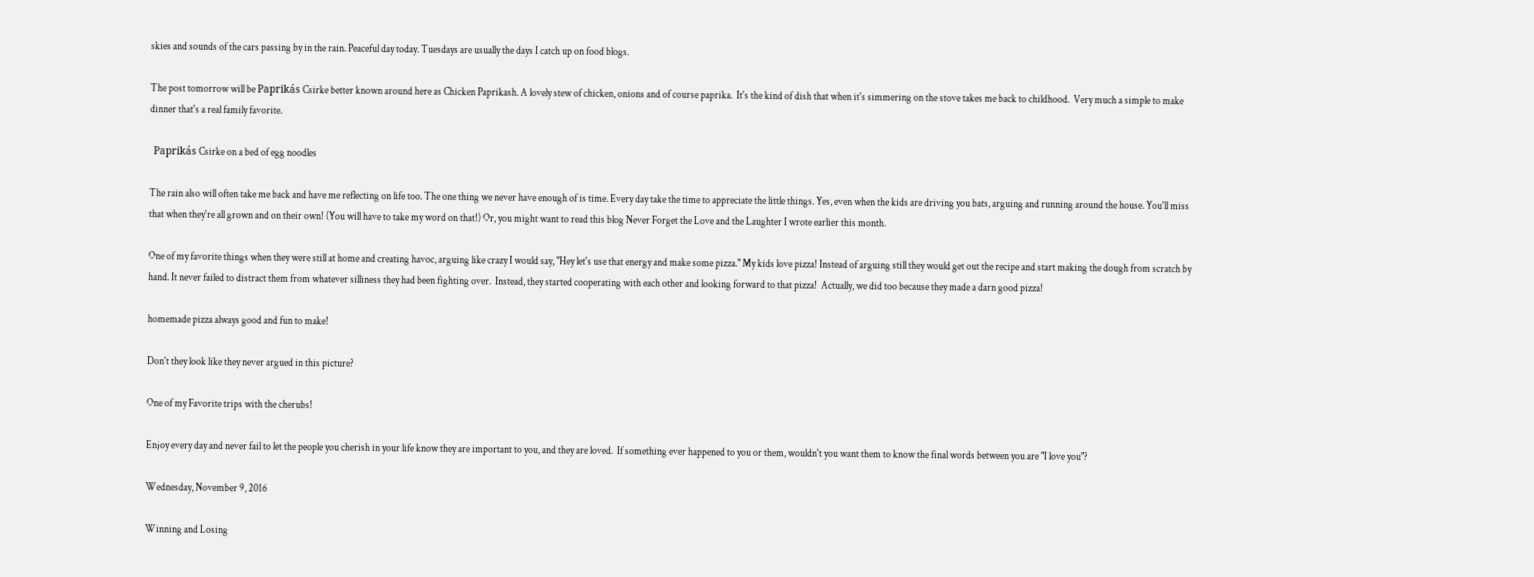skies and sounds of the cars passing by in the rain. Peaceful day today. Tuesdays are usually the days I catch up on food blogs.

The post tomorrow will be Paprikás Csirke better known around here as Chicken Paprikash. A lovely stew of chicken, onions and of course paprika.  It's the kind of dish that when it's simmering on the stove takes me back to childhood.  Very much a simple to make dinner that's a real family favorite.

  Paprikás Csirke on a bed of egg noodles

The rain also will often take me back and have me reflecting on life too. The one thing we never have enough of is time. Every day take the time to appreciate the little things. Yes, even when the kids are driving you bats, arguing and running around the house. You'll miss that when they're all grown and on their own! (You will have to take my word on that!) Or, you might want to read this blog Never Forget the Love and the Laughter I wrote earlier this month.

One of my favorite things when they were still at home and creating havoc, arguing like crazy I would say, "Hey let's use that energy and make some pizza." My kids love pizza! Instead of arguing still they would get out the recipe and start making the dough from scratch by hand. It never failed to distract them from whatever silliness they had been fighting over.  Instead, they started cooperating with each other and looking forward to that pizza!  Actually, we did too because they made a darn good pizza!

homemade pizza always good and fun to make!

Don't they look like they never argued in this picture?

One of my Favorite trips with the cherubs!

Enjoy every day and never fail to let the people you cherish in your life know they are important to you, and they are loved.  If something ever happened to you or them, wouldn't you want them to know the final words between you are "I love you"?

Wednesday, November 9, 2016

Winning and Losing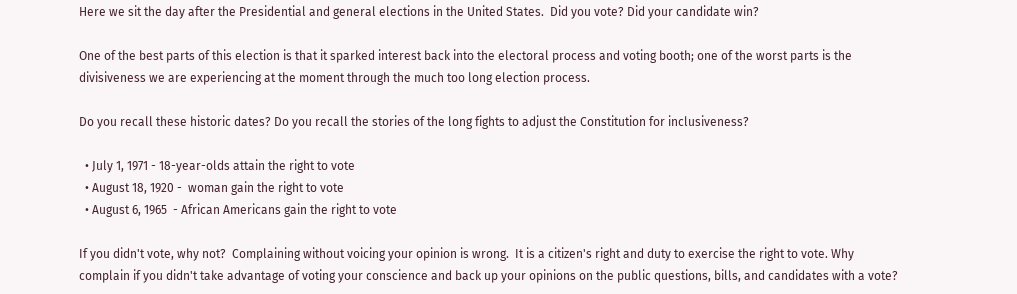Here we sit the day after the Presidential and general elections in the United States.  Did you vote? Did your candidate win?

One of the best parts of this election is that it sparked interest back into the electoral process and voting booth; one of the worst parts is the divisiveness we are experiencing at the moment through the much too long election process.

Do you recall these historic dates? Do you recall the stories of the long fights to adjust the Constitution for inclusiveness?

  • July 1, 1971 - 18-year-olds attain the right to vote
  • August 18, 1920 -  woman gain the right to vote
  • August 6, 1965  - African Americans gain the right to vote

If you didn't vote, why not?  Complaining without voicing your opinion is wrong.  It is a citizen's right and duty to exercise the right to vote. Why complain if you didn't take advantage of voting your conscience and back up your opinions on the public questions, bills, and candidates with a vote?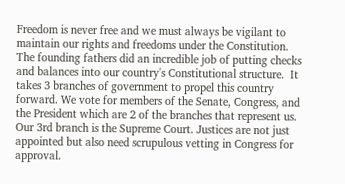Freedom is never free and we must always be vigilant to maintain our rights and freedoms under the Constitution.  The founding fathers did an incredible job of putting checks and balances into our country's Constitutional structure.  It takes 3 branches of government to propel this country forward. We vote for members of the Senate, Congress, and the President which are 2 of the branches that represent us.   Our 3rd branch is the Supreme Court. Justices are not just appointed but also need scrupulous vetting in Congress for approval.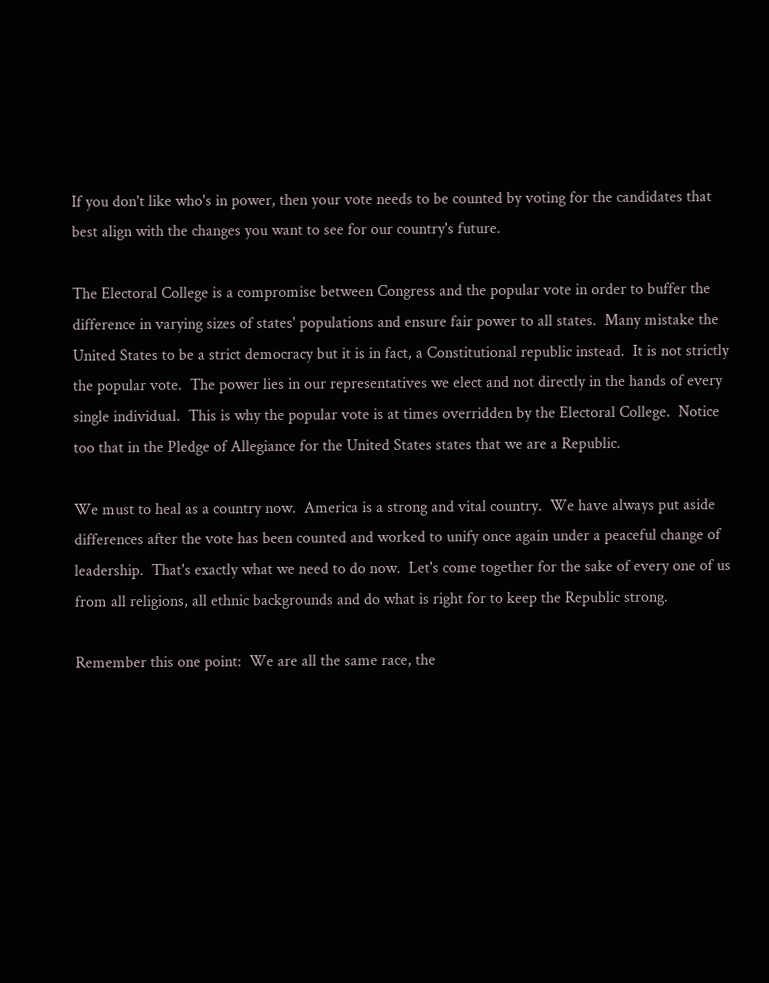If you don't like who's in power, then your vote needs to be counted by voting for the candidates that best align with the changes you want to see for our country's future.

The Electoral College is a compromise between Congress and the popular vote in order to buffer the difference in varying sizes of states' populations and ensure fair power to all states.  Many mistake the United States to be a strict democracy but it is in fact, a Constitutional republic instead.  It is not strictly the popular vote.  The power lies in our representatives we elect and not directly in the hands of every single individual.  This is why the popular vote is at times overridden by the Electoral College.  Notice too that in the Pledge of Allegiance for the United States states that we are a Republic.

We must to heal as a country now.  America is a strong and vital country.  We have always put aside differences after the vote has been counted and worked to unify once again under a peaceful change of leadership.  That's exactly what we need to do now.  Let's come together for the sake of every one of us from all religions, all ethnic backgrounds and do what is right for to keep the Republic strong.

Remember this one point:  We are all the same race, the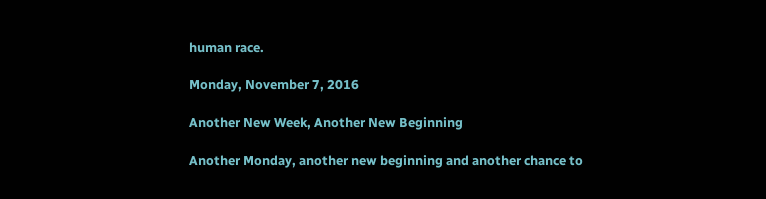human race.

Monday, November 7, 2016

Another New Week, Another New Beginning

Another Monday, another new beginning and another chance to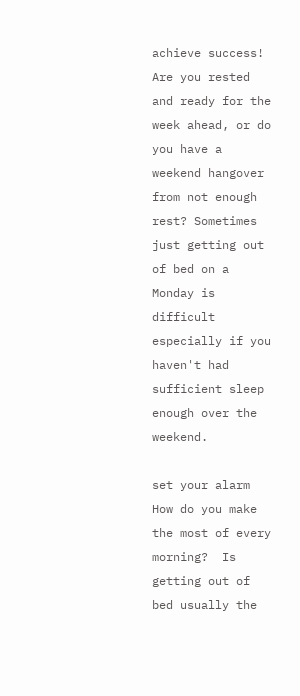achieve success!   Are you rested and ready for the week ahead, or do you have a weekend hangover from not enough rest? Sometimes just getting out of bed on a Monday is difficult especially if you haven't had sufficient sleep enough over the weekend.

set your alarm
How do you make the most of every morning?  Is getting out of bed usually the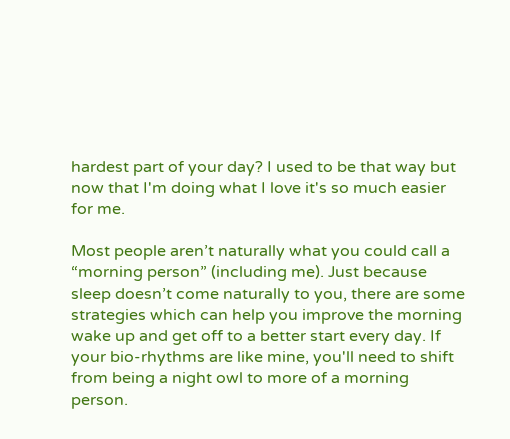hardest part of your day? I used to be that way but now that I'm doing what I love it's so much easier for me.

Most people aren’t naturally what you could call a “morning person” (including me). Just because sleep doesn’t come naturally to you, there are some strategies which can help you improve the morning wake up and get off to a better start every day. If your bio-rhythms are like mine, you'll need to shift from being a night owl to more of a morning person.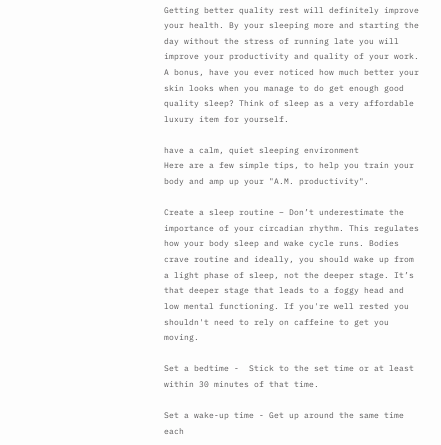Getting better quality rest will definitely improve your health. By your sleeping more and starting the day without the stress of running late you will improve your productivity and quality of your work. A bonus, have you ever noticed how much better your skin looks when you manage to do get enough good quality sleep? Think of sleep as a very affordable luxury item for yourself.

have a calm, quiet sleeping environment
Here are a few simple tips, to help you train your body and amp up your "A.M. productivity".

Create a sleep routine – Don’t underestimate the importance of your circadian rhythm. This regulates how your body sleep and wake cycle runs. Bodies crave routine and ideally, you should wake up from a light phase of sleep, not the deeper stage. It’s that deeper stage that leads to a foggy head and low mental functioning. If you're well rested you shouldn't need to rely on caffeine to get you moving.

Set a bedtime -  Stick to the set time or at least within 30 minutes of that time.

Set a wake-up time - Get up around the same time each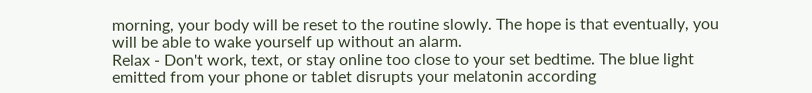morning, your body will be reset to the routine slowly. The hope is that eventually, you will be able to wake yourself up without an alarm.
Relax - Don't work, text, or stay online too close to your set bedtime. The blue light emitted from your phone or tablet disrupts your melatonin according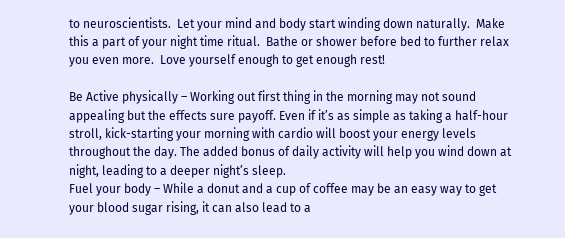to neuroscientists.  Let your mind and body start winding down naturally.  Make this a part of your night time ritual.  Bathe or shower before bed to further relax you even more.  Love yourself enough to get enough rest!

Be Active physically – Working out first thing in the morning may not sound appealing but the effects sure payoff. Even if it’s as simple as taking a half-hour stroll, kick-starting your morning with cardio will boost your energy levels throughout the day. The added bonus of daily activity will help you wind down at night, leading to a deeper night’s sleep.
Fuel your body – While a donut and a cup of coffee may be an easy way to get your blood sugar rising, it can also lead to a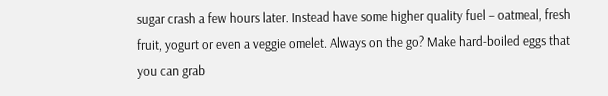sugar crash a few hours later. Instead have some higher quality fuel – oatmeal, fresh fruit, yogurt or even a veggie omelet. Always on the go? Make hard-boiled eggs that you can grab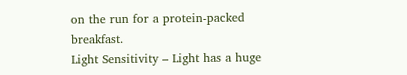on the run for a protein-packed breakfast.
Light Sensitivity – Light has a huge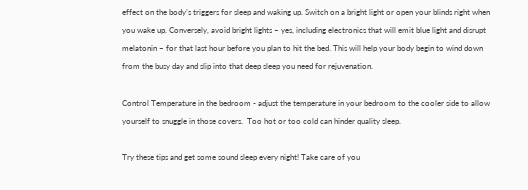effect on the body’s triggers for sleep and waking up. Switch on a bright light or open your blinds right when you wake up. Conversely, avoid bright lights – yes, including electronics that will emit blue light and disrupt melatonin – for that last hour before you plan to hit the bed. This will help your body begin to wind down from the busy day and slip into that deep sleep you need for rejuvenation.

Control Temperature in the bedroom - adjust the temperature in your bedroom to the cooler side to allow yourself to snuggle in those covers.  Too hot or too cold can hinder quality sleep.

Try these tips and get some sound sleep every night! Take care of you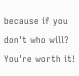because if you don't who will?   You're worth it!